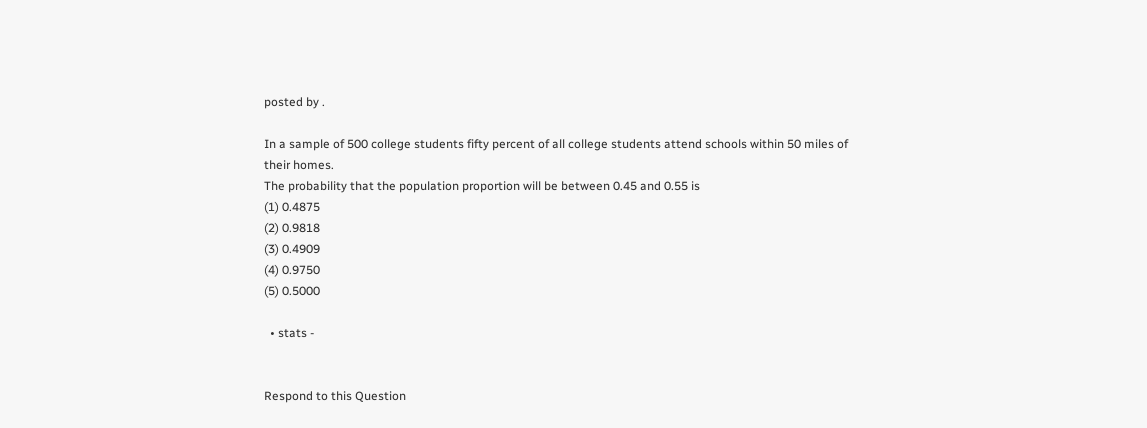posted by .

In a sample of 500 college students fifty percent of all college students attend schools within 50 miles of
their homes.
The probability that the population proportion will be between 0.45 and 0.55 is
(1) 0.4875
(2) 0.9818
(3) 0.4909
(4) 0.9750
(5) 0.5000

  • stats -


Respond to this Question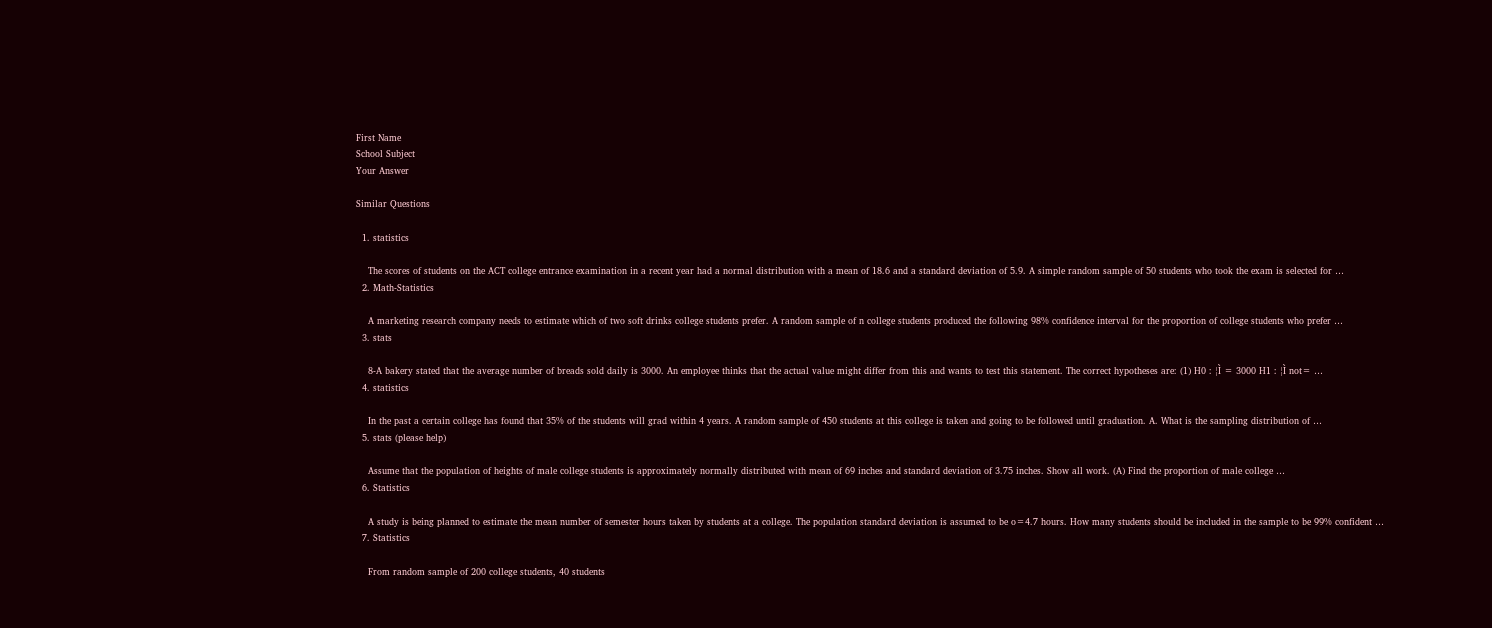First Name
School Subject
Your Answer

Similar Questions

  1. statistics

    The scores of students on the ACT college entrance examination in a recent year had a normal distribution with a mean of 18.6 and a standard deviation of 5.9. A simple random sample of 50 students who took the exam is selected for …
  2. Math-Statistics

    A marketing research company needs to estimate which of two soft drinks college students prefer. A random sample of n college students produced the following 98% confidence interval for the proportion of college students who prefer …
  3. stats

    8-A bakery stated that the average number of breads sold daily is 3000. An employee thinks that the actual value might differ from this and wants to test this statement. The correct hypotheses are: (1) H0 : ¦Ì = 3000 H1 : ¦Ì not= …
  4. statistics

    In the past a certain college has found that 35% of the students will grad within 4 years. A random sample of 450 students at this college is taken and going to be followed until graduation. A. What is the sampling distribution of …
  5. stats (please help)

    Assume that the population of heights of male college students is approximately normally distributed with mean of 69 inches and standard deviation of 3.75 inches. Show all work. (A) Find the proportion of male college …
  6. Statistics

    A study is being planned to estimate the mean number of semester hours taken by students at a college. The population standard deviation is assumed to be o=4.7 hours. How many students should be included in the sample to be 99% confident …
  7. Statistics

    From random sample of 200 college students, 40 students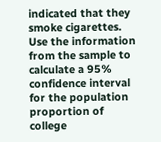indicated that they smoke cigarettes. Use the information from the sample to calculate a 95% confidence interval for the population proportion of college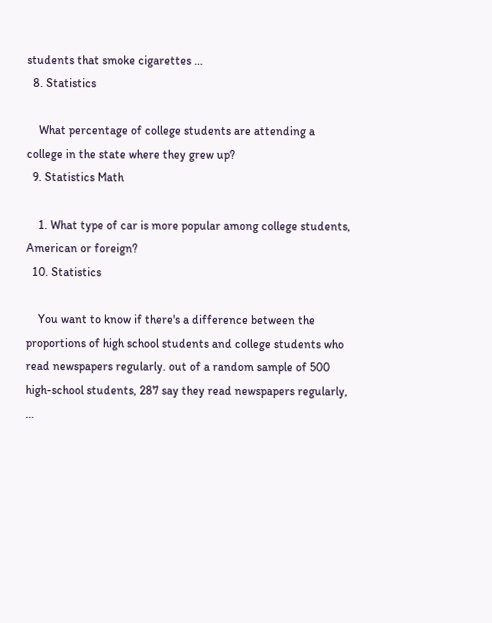students that smoke cigarettes …
  8. Statistics

    What percentage of college students are attending a college in the state where they grew up?
  9. Statistics Math

    1. What type of car is more popular among college students, American or foreign?
  10. Statistics

    You want to know if there's a difference between the proportions of high school students and college students who read newspapers regularly. out of a random sample of 500 high-school students, 287 say they read newspapers regularly, …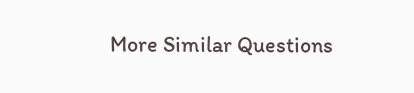More Similar Questions